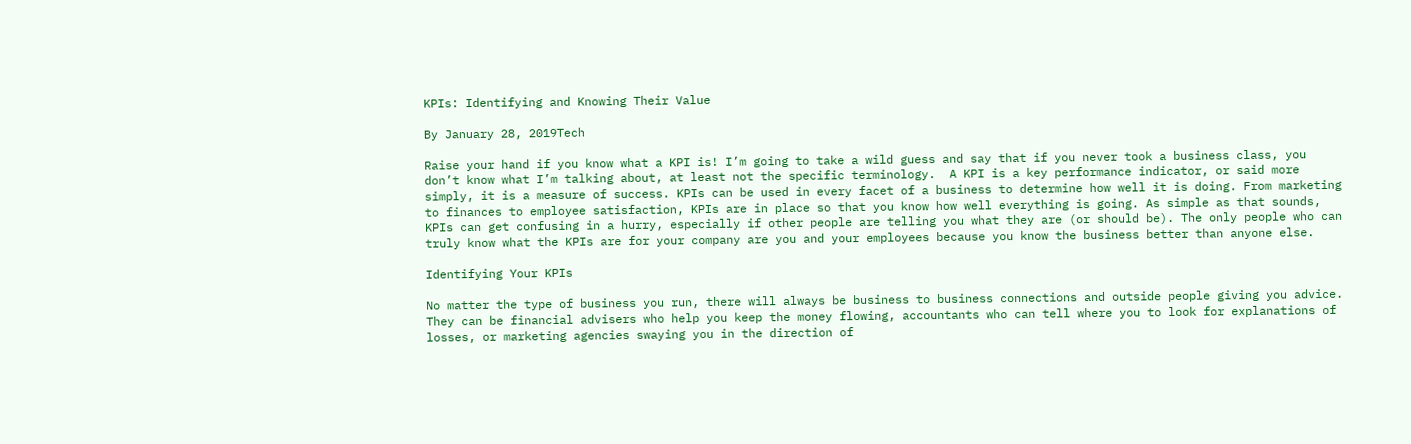KPIs: Identifying and Knowing Their Value

By January 28, 2019Tech

Raise your hand if you know what a KPI is! I’m going to take a wild guess and say that if you never took a business class, you don’t know what I’m talking about, at least not the specific terminology.  A KPI is a key performance indicator, or said more simply, it is a measure of success. KPIs can be used in every facet of a business to determine how well it is doing. From marketing to finances to employee satisfaction, KPIs are in place so that you know how well everything is going. As simple as that sounds, KPIs can get confusing in a hurry, especially if other people are telling you what they are (or should be). The only people who can truly know what the KPIs are for your company are you and your employees because you know the business better than anyone else.

Identifying Your KPIs

No matter the type of business you run, there will always be business to business connections and outside people giving you advice. They can be financial advisers who help you keep the money flowing, accountants who can tell where you to look for explanations of losses, or marketing agencies swaying you in the direction of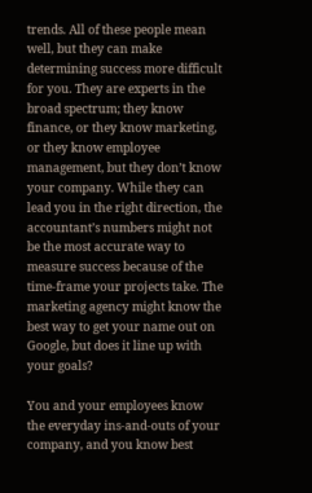trends. All of these people mean well, but they can make determining success more difficult for you. They are experts in the broad spectrum; they know finance, or they know marketing, or they know employee management, but they don’t know your company. While they can lead you in the right direction, the accountant’s numbers might not be the most accurate way to measure success because of the time-frame your projects take. The marketing agency might know the best way to get your name out on Google, but does it line up with your goals?

You and your employees know the everyday ins-and-outs of your company, and you know best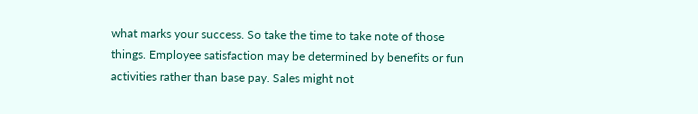what marks your success. So take the time to take note of those things. Employee satisfaction may be determined by benefits or fun activities rather than base pay. Sales might not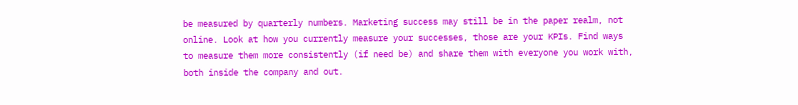be measured by quarterly numbers. Marketing success may still be in the paper realm, not online. Look at how you currently measure your successes, those are your KPIs. Find ways to measure them more consistently (if need be) and share them with everyone you work with, both inside the company and out.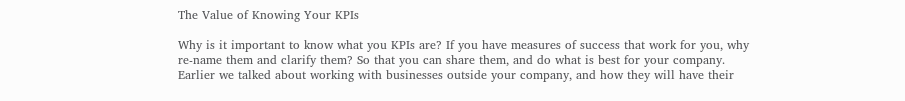The Value of Knowing Your KPIs

Why is it important to know what you KPIs are? If you have measures of success that work for you, why re-name them and clarify them? So that you can share them, and do what is best for your company. Earlier we talked about working with businesses outside your company, and how they will have their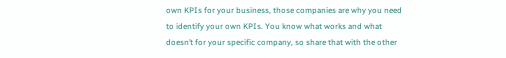own KPIs for your business, those companies are why you need to identify your own KPIs. You know what works and what doesn’t for your specific company, so share that with the other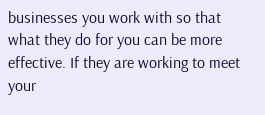businesses you work with so that what they do for you can be more effective. If they are working to meet your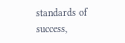standards of success,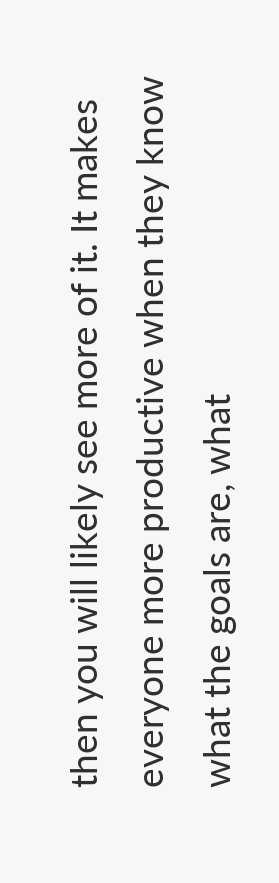then you will likely see more of it. It makes everyone more productive when they know what the goals are, what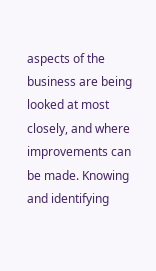aspects of the business are being looked at most closely, and where improvements can be made. Knowing and identifying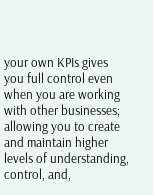your own KPIs gives you full control even when you are working with other businesses; allowing you to create and maintain higher levels of understanding, control, and,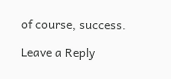of course, success.

Leave a Reply